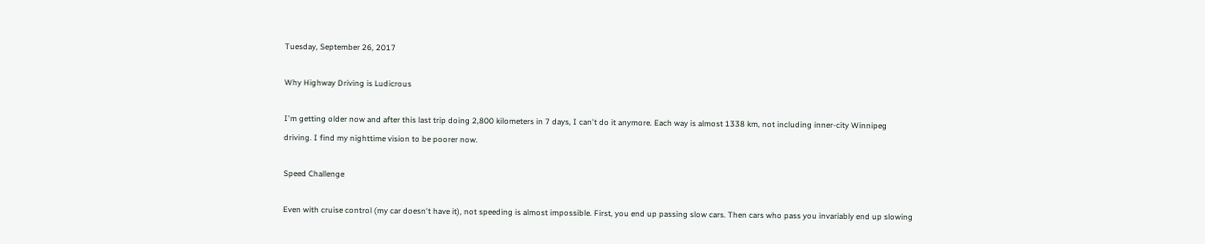Tuesday, September 26, 2017

Why Highway Driving is Ludicrous

I'm getting older now and after this last trip doing 2,800 kilometers in 7 days, I can't do it anymore. Each way is almost 1338 km, not including inner-city Winnipeg driving. I find my nighttime vision to be poorer now.

Speed Challenge

Even with cruise control (my car doesn't have it), not speeding is almost impossible. First, you end up passing slow cars. Then cars who pass you invariably end up slowing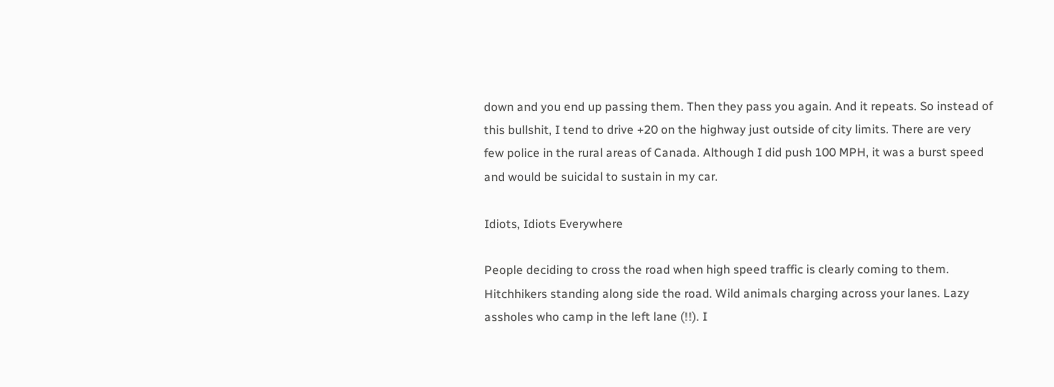down and you end up passing them. Then they pass you again. And it repeats. So instead of this bullshit, I tend to drive +20 on the highway just outside of city limits. There are very few police in the rural areas of Canada. Although I did push 100 MPH, it was a burst speed and would be suicidal to sustain in my car.

Idiots, Idiots Everywhere

People deciding to cross the road when high speed traffic is clearly coming to them. Hitchhikers standing along side the road. Wild animals charging across your lanes. Lazy assholes who camp in the left lane (!!). I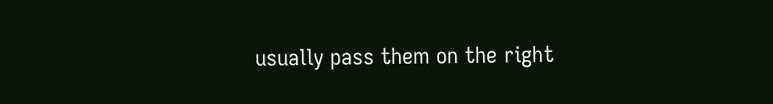usually pass them on the right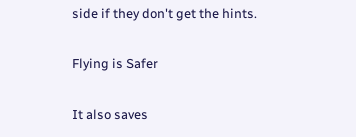side if they don't get the hints.

Flying is Safer

It also saves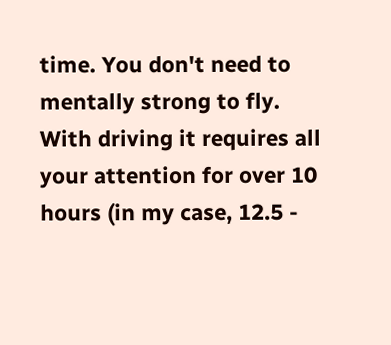time. You don't need to mentally strong to fly. With driving it requires all your attention for over 10 hours (in my case, 12.5 -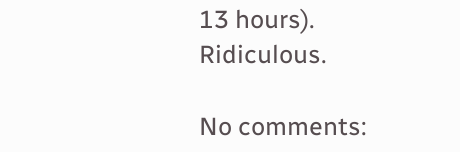13 hours). Ridiculous.

No comments: